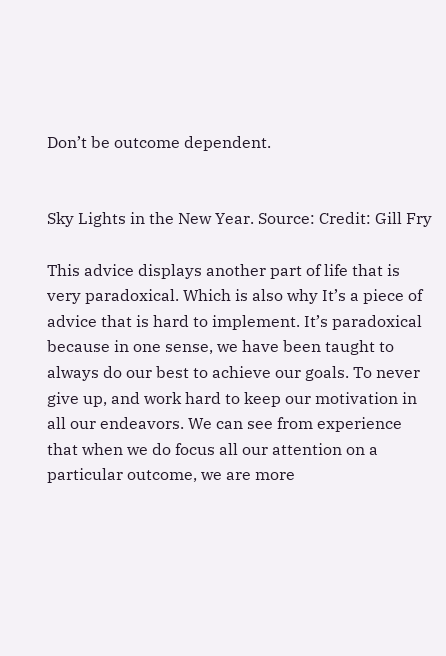Don’t be outcome dependent.


Sky Lights in the New Year. Source: Credit: Gill Fry

This advice displays another part of life that is very paradoxical. Which is also why It’s a piece of advice that is hard to implement. It’s paradoxical because in one sense, we have been taught to always do our best to achieve our goals. To never give up, and work hard to keep our motivation in all our endeavors. We can see from experience that when we do focus all our attention on a particular outcome, we are more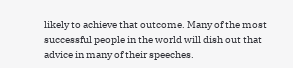likely to achieve that outcome. Many of the most successful people in the world will dish out that advice in many of their speeches.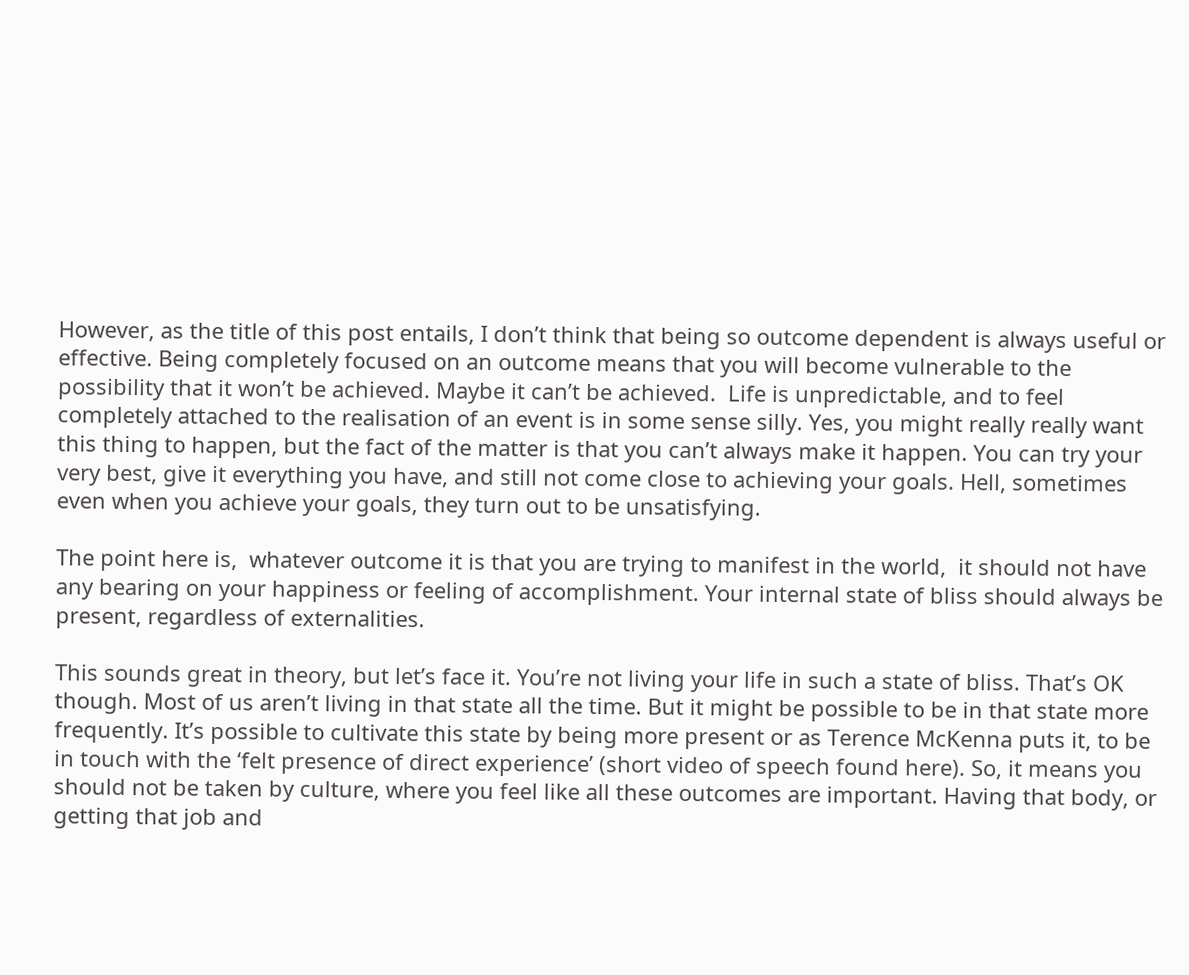However, as the title of this post entails, I don’t think that being so outcome dependent is always useful or effective. Being completely focused on an outcome means that you will become vulnerable to the possibility that it won’t be achieved. Maybe it can’t be achieved.  Life is unpredictable, and to feel completely attached to the realisation of an event is in some sense silly. Yes, you might really really want this thing to happen, but the fact of the matter is that you can’t always make it happen. You can try your very best, give it everything you have, and still not come close to achieving your goals. Hell, sometimes even when you achieve your goals, they turn out to be unsatisfying.

The point here is,  whatever outcome it is that you are trying to manifest in the world,  it should not have any bearing on your happiness or feeling of accomplishment. Your internal state of bliss should always be present, regardless of externalities.

This sounds great in theory, but let’s face it. You’re not living your life in such a state of bliss. That’s OK though. Most of us aren’t living in that state all the time. But it might be possible to be in that state more frequently. It’s possible to cultivate this state by being more present or as Terence McKenna puts it, to be in touch with the ‘felt presence of direct experience’ (short video of speech found here). So, it means you should not be taken by culture, where you feel like all these outcomes are important. Having that body, or getting that job and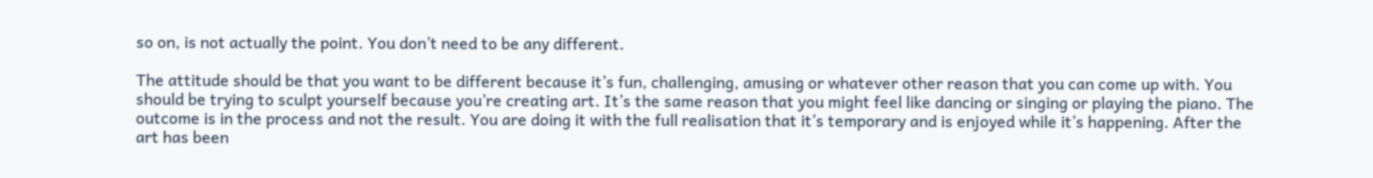so on, is not actually the point. You don’t need to be any different.

The attitude should be that you want to be different because it’s fun, challenging, amusing or whatever other reason that you can come up with. You should be trying to sculpt yourself because you’re creating art. It’s the same reason that you might feel like dancing or singing or playing the piano. The outcome is in the process and not the result. You are doing it with the full realisation that it’s temporary and is enjoyed while it’s happening. After the art has been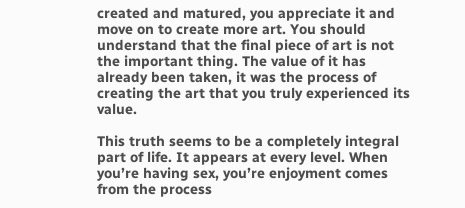created and matured, you appreciate it and move on to create more art. You should understand that the final piece of art is not the important thing. The value of it has already been taken, it was the process of creating the art that you truly experienced its value.

This truth seems to be a completely integral part of life. It appears at every level. When you’re having sex, you’re enjoyment comes from the process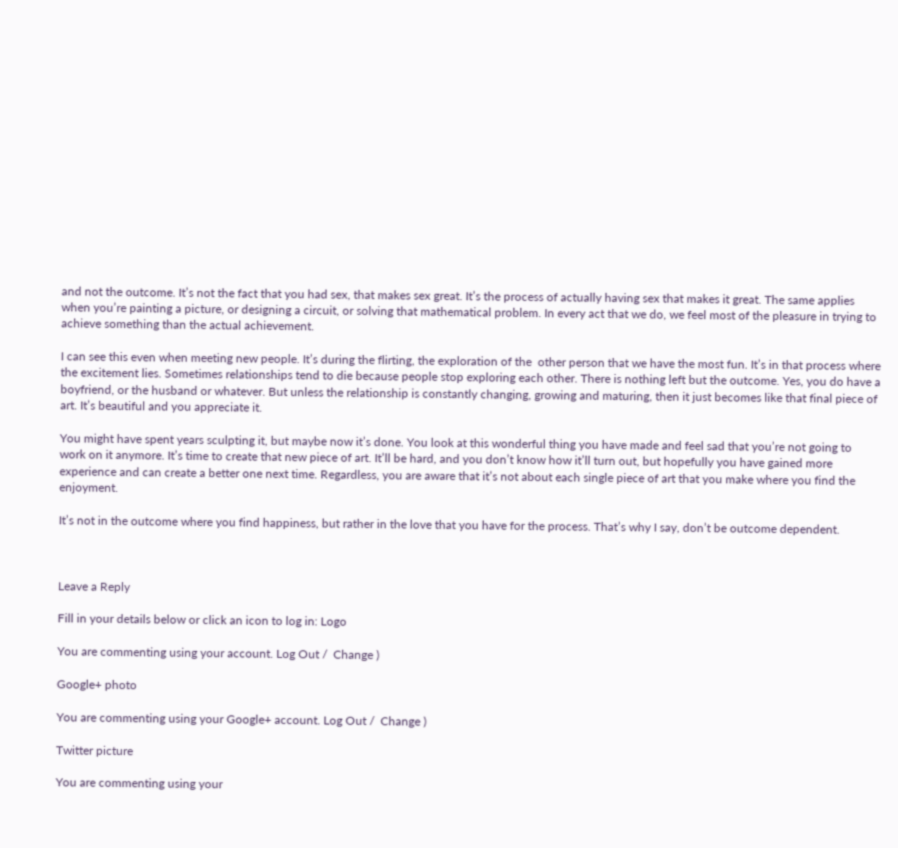and not the outcome. It’s not the fact that you had sex, that makes sex great. It’s the process of actually having sex that makes it great. The same applies when you’re painting a picture, or designing a circuit, or solving that mathematical problem. In every act that we do, we feel most of the pleasure in trying to achieve something than the actual achievement.

I can see this even when meeting new people. It’s during the flirting, the exploration of the  other person that we have the most fun. It’s in that process where the excitement lies. Sometimes relationships tend to die because people stop exploring each other. There is nothing left but the outcome. Yes, you do have a boyfriend, or the husband or whatever. But unless the relationship is constantly changing, growing and maturing, then it just becomes like that final piece of art. It’s beautiful and you appreciate it.

You might have spent years sculpting it, but maybe now it’s done. You look at this wonderful thing you have made and feel sad that you’re not going to work on it anymore. It’s time to create that new piece of art. It’ll be hard, and you don’t know how it’ll turn out, but hopefully you have gained more experience and can create a better one next time. Regardless, you are aware that it’s not about each single piece of art that you make where you find the enjoyment.

It’s not in the outcome where you find happiness, but rather in the love that you have for the process. That’s why I say, don’t be outcome dependent.



Leave a Reply

Fill in your details below or click an icon to log in: Logo

You are commenting using your account. Log Out /  Change )

Google+ photo

You are commenting using your Google+ account. Log Out /  Change )

Twitter picture

You are commenting using your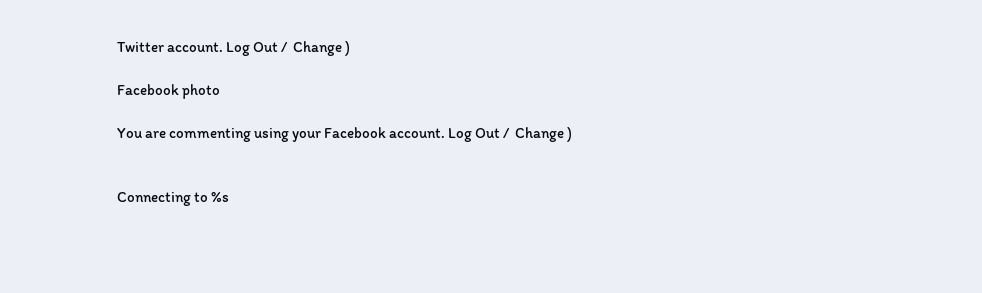Twitter account. Log Out /  Change )

Facebook photo

You are commenting using your Facebook account. Log Out /  Change )


Connecting to %s